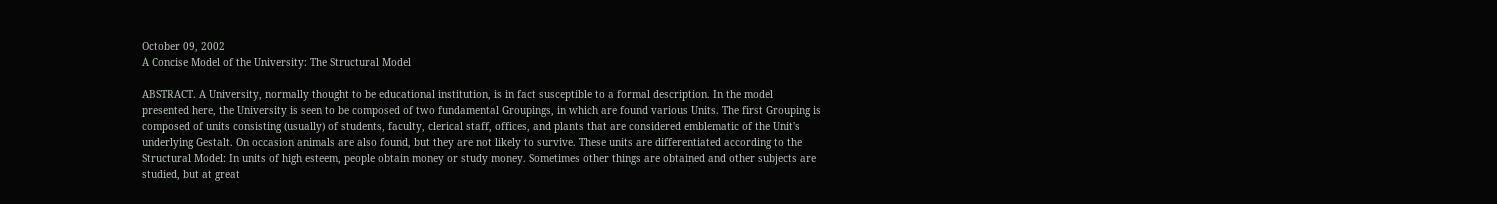October 09, 2002
A Concise Model of the University: The Structural Model

ABSTRACT. A University, normally thought to be educational institution, is in fact susceptible to a formal description. In the model presented here, the University is seen to be composed of two fundamental Groupings, in which are found various Units. The first Grouping is composed of units consisting (usually) of students, faculty, clerical staff, offices, and plants that are considered emblematic of the Unit's underlying Gestalt. On occasion animals are also found, but they are not likely to survive. These units are differentiated according to the Structural Model: In units of high esteem, people obtain money or study money. Sometimes other things are obtained and other subjects are studied, but at great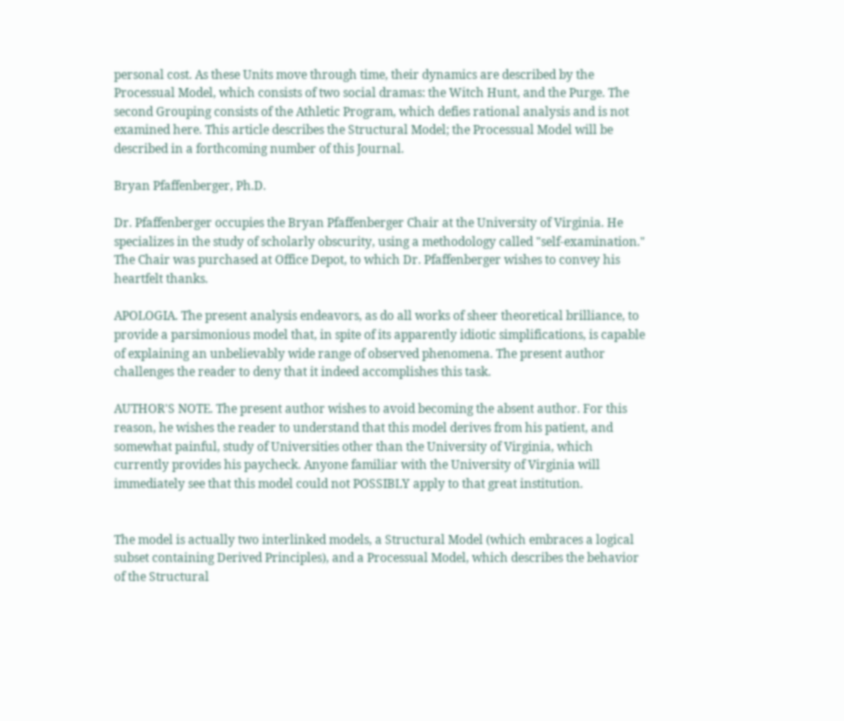personal cost. As these Units move through time, their dynamics are described by the Processual Model, which consists of two social dramas: the Witch Hunt, and the Purge. The second Grouping consists of the Athletic Program, which defies rational analysis and is not examined here. This article describes the Structural Model; the Processual Model will be described in a forthcoming number of this Journal.

Bryan Pfaffenberger, Ph.D.

Dr. Pfaffenberger occupies the Bryan Pfaffenberger Chair at the University of Virginia. He specializes in the study of scholarly obscurity, using a methodology called "self-examination." The Chair was purchased at Office Depot, to which Dr. Pfaffenberger wishes to convey his heartfelt thanks.

APOLOGIA. The present analysis endeavors, as do all works of sheer theoretical brilliance, to provide a parsimonious model that, in spite of its apparently idiotic simplifications, is capable of explaining an unbelievably wide range of observed phenomena. The present author challenges the reader to deny that it indeed accomplishes this task.

AUTHOR'S NOTE. The present author wishes to avoid becoming the absent author. For this reason, he wishes the reader to understand that this model derives from his patient, and somewhat painful, study of Universities other than the University of Virginia, which currently provides his paycheck. Anyone familiar with the University of Virginia will immediately see that this model could not POSSIBLY apply to that great institution.


The model is actually two interlinked models, a Structural Model (which embraces a logical subset containing Derived Principles), and a Processual Model, which describes the behavior of the Structural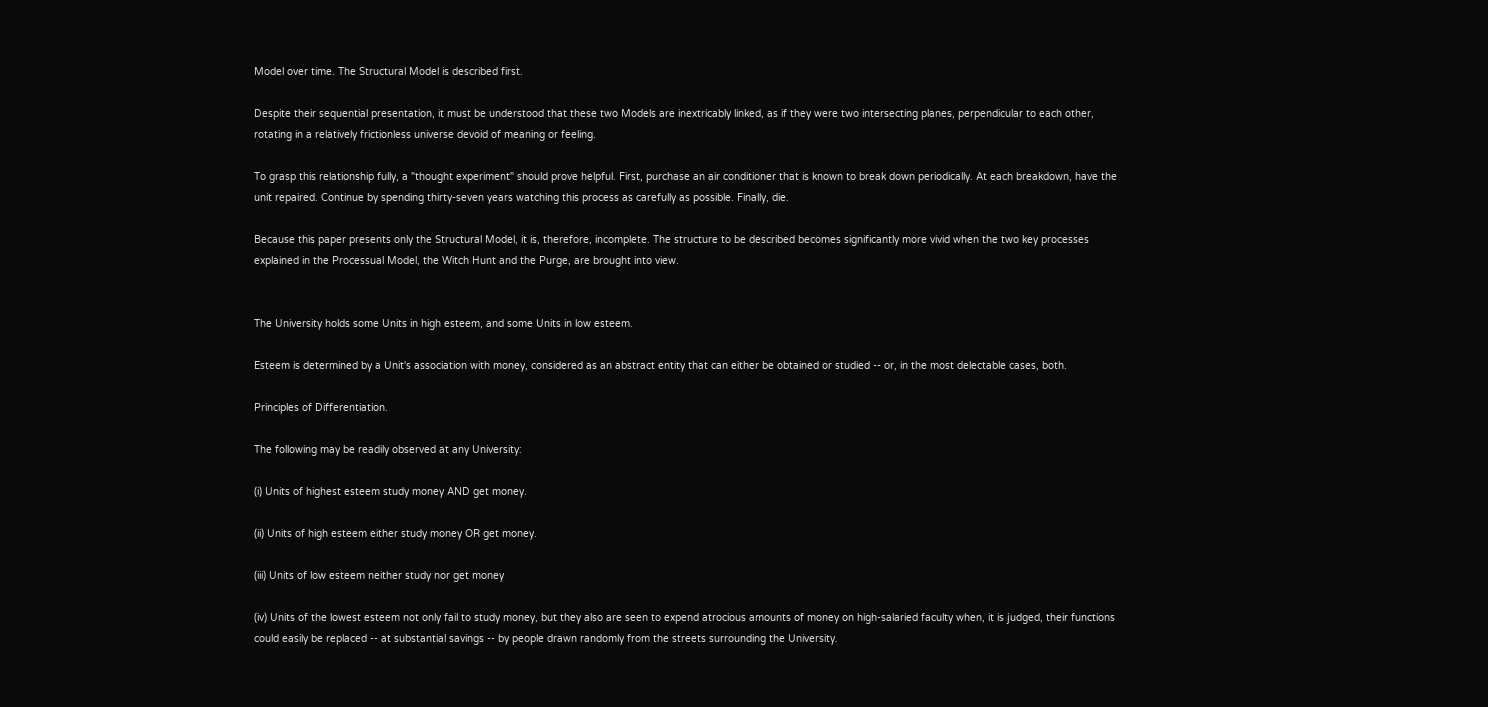Model over time. The Structural Model is described first.

Despite their sequential presentation, it must be understood that these two Models are inextricably linked, as if they were two intersecting planes, perpendicular to each other, rotating in a relatively frictionless universe devoid of meaning or feeling.

To grasp this relationship fully, a "thought experiment" should prove helpful. First, purchase an air conditioner that is known to break down periodically. At each breakdown, have the unit repaired. Continue by spending thirty-seven years watching this process as carefully as possible. Finally, die.

Because this paper presents only the Structural Model, it is, therefore, incomplete. The structure to be described becomes significantly more vivid when the two key processes explained in the Processual Model, the Witch Hunt and the Purge, are brought into view.


The University holds some Units in high esteem, and some Units in low esteem.

Esteem is determined by a Unit's association with money, considered as an abstract entity that can either be obtained or studied -- or, in the most delectable cases, both.

Principles of Differentiation.

The following may be readily observed at any University:

(i) Units of highest esteem study money AND get money.

(ii) Units of high esteem either study money OR get money.

(iii) Units of low esteem neither study nor get money

(iv) Units of the lowest esteem not only fail to study money, but they also are seen to expend atrocious amounts of money on high-salaried faculty when, it is judged, their functions could easily be replaced -- at substantial savings -- by people drawn randomly from the streets surrounding the University.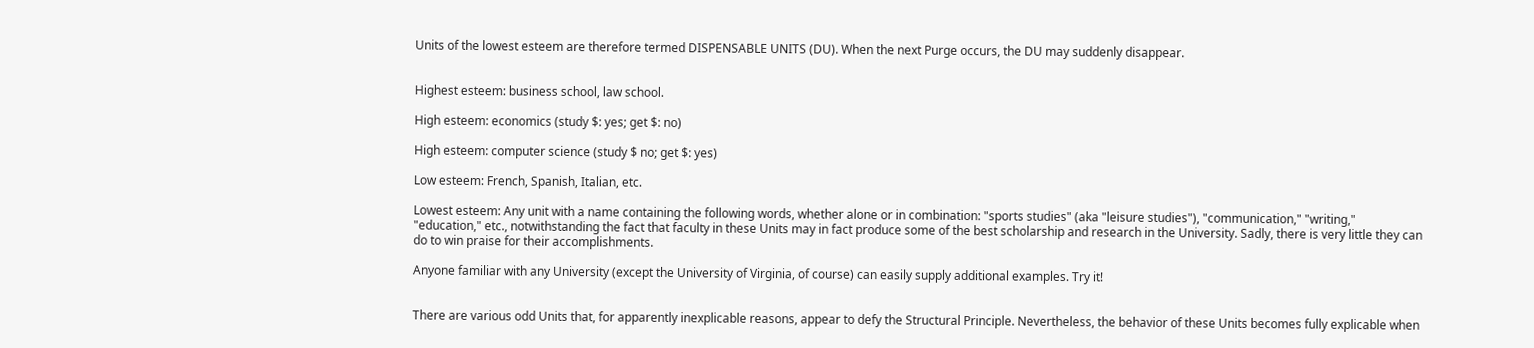Units of the lowest esteem are therefore termed DISPENSABLE UNITS (DU). When the next Purge occurs, the DU may suddenly disappear.


Highest esteem: business school, law school.

High esteem: economics (study $: yes; get $: no)

High esteem: computer science (study $ no; get $: yes)

Low esteem: French, Spanish, Italian, etc.

Lowest esteem: Any unit with a name containing the following words, whether alone or in combination: "sports studies" (aka "leisure studies"), "communication," "writing," "education," etc., notwithstanding the fact that faculty in these Units may in fact produce some of the best scholarship and research in the University. Sadly, there is very little they can do to win praise for their accomplishments.

Anyone familiar with any University (except the University of Virginia, of course) can easily supply additional examples. Try it!


There are various odd Units that, for apparently inexplicable reasons, appear to defy the Structural Principle. Nevertheless, the behavior of these Units becomes fully explicable when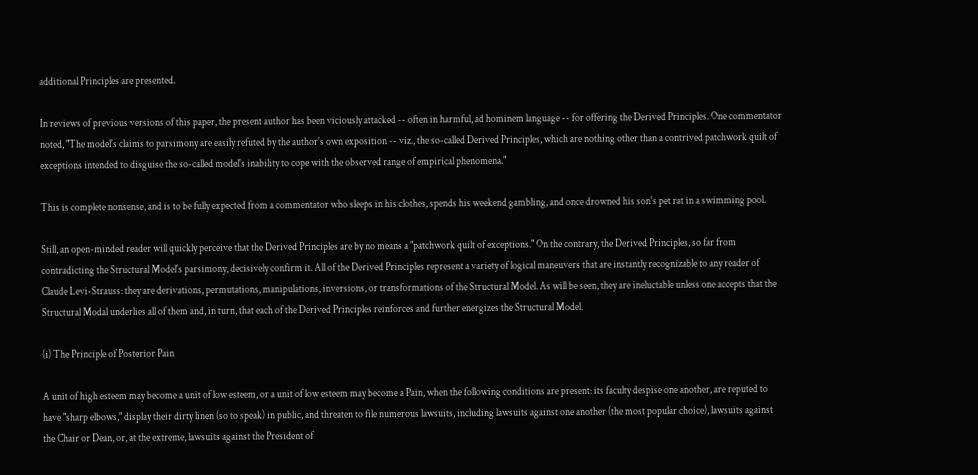additional Principles are presented.

In reviews of previous versions of this paper, the present author has been viciously attacked -- often in harmful, ad hominem language -- for offering the Derived Principles. One commentator noted, "The model's claims to parsimony are easily refuted by the author's own exposition -- viz., the so-called Derived Principles, which are nothing other than a contrived patchwork quilt of exceptions intended to disguise the so-called model's inability to cope with the observed range of empirical phenomena."

This is complete nonsense, and is to be fully expected from a commentator who sleeps in his clothes, spends his weekend gambling, and once drowned his son's pet rat in a swimming pool.

Still, an open-minded reader will quickly perceive that the Derived Principles are by no means a "patchwork quilt of exceptions." On the contrary, the Derived Principles, so far from contradicting the Structural Model's parsimony, decisively confirm it. All of the Derived Principles represent a variety of logical maneuvers that are instantly recognizable to any reader of Claude Levi-Strauss: they are derivations, permutations, manipulations, inversions, or transformations of the Structural Model. As will be seen, they are ineluctable unless one accepts that the Structural Modal underlies all of them and, in turn, that each of the Derived Principles reinforces and further energizes the Structural Model.

(i) The Principle of Posterior Pain

A unit of high esteem may become a unit of low esteem, or a unit of low esteem may become a Pain, when the following conditions are present: its faculty despise one another, are reputed to have "sharp elbows," display their dirty linen (so to speak) in public, and threaten to file numerous lawsuits, including lawsuits against one another (the most popular choice), lawsuits against the Chair or Dean, or, at the extreme, lawsuits against the President of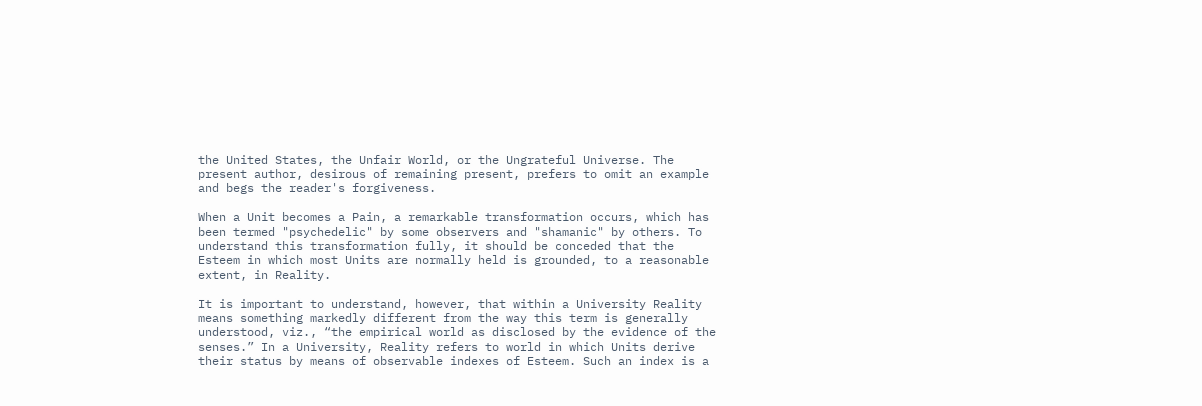the United States, the Unfair World, or the Ungrateful Universe. The present author, desirous of remaining present, prefers to omit an example and begs the reader's forgiveness.

When a Unit becomes a Pain, a remarkable transformation occurs, which has been termed "psychedelic" by some observers and "shamanic" by others. To understand this transformation fully, it should be conceded that the Esteem in which most Units are normally held is grounded, to a reasonable extent, in Reality.

It is important to understand, however, that within a University Reality means something markedly different from the way this term is generally understood, viz., “the empirical world as disclosed by the evidence of the senses.” In a University, Reality refers to world in which Units derive their status by means of observable indexes of Esteem. Such an index is a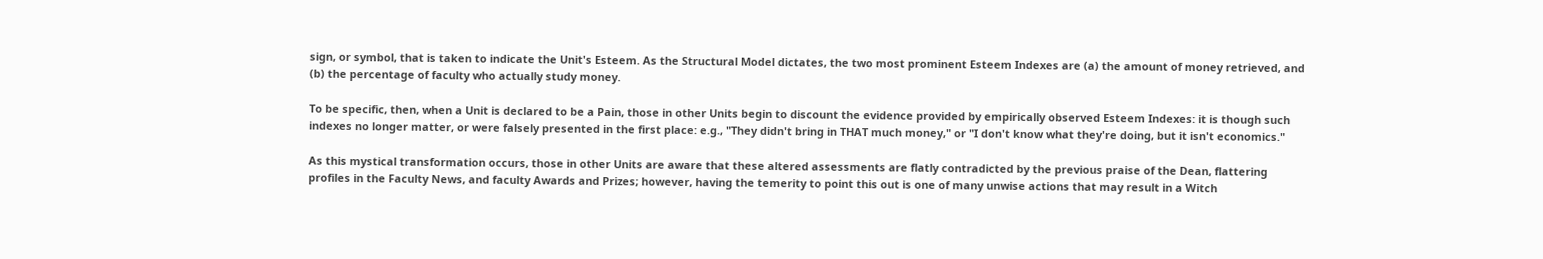sign, or symbol, that is taken to indicate the Unit's Esteem. As the Structural Model dictates, the two most prominent Esteem Indexes are (a) the amount of money retrieved, and (b) the percentage of faculty who actually study money.

To be specific, then, when a Unit is declared to be a Pain, those in other Units begin to discount the evidence provided by empirically observed Esteem Indexes: it is though such indexes no longer matter, or were falsely presented in the first place: e.g., "They didn't bring in THAT much money," or "I don't know what they're doing, but it isn't economics."

As this mystical transformation occurs, those in other Units are aware that these altered assessments are flatly contradicted by the previous praise of the Dean, flattering profiles in the Faculty News, and faculty Awards and Prizes; however, having the temerity to point this out is one of many unwise actions that may result in a Witch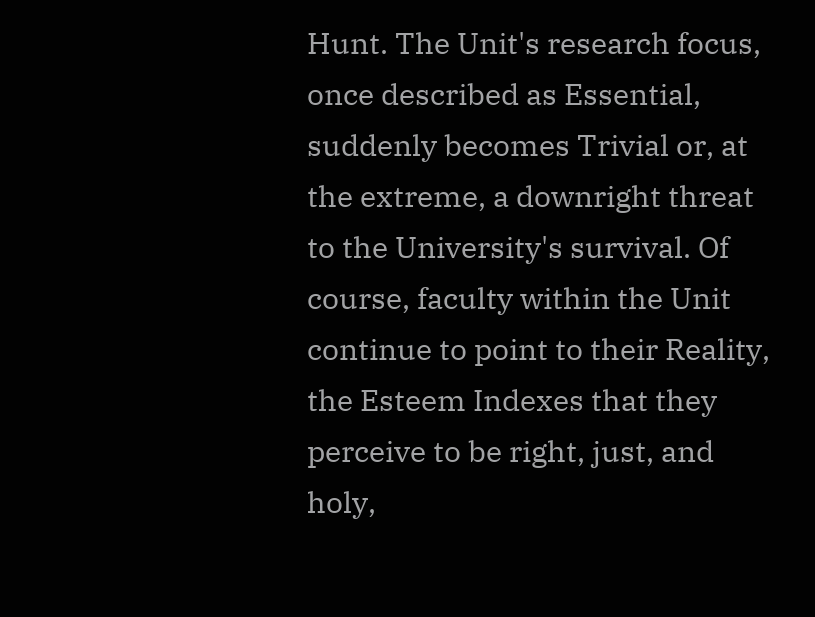Hunt. The Unit's research focus, once described as Essential, suddenly becomes Trivial or, at the extreme, a downright threat to the University's survival. Of course, faculty within the Unit continue to point to their Reality, the Esteem Indexes that they perceive to be right, just, and holy,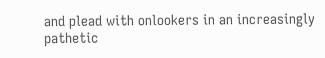and plead with onlookers in an increasingly pathetic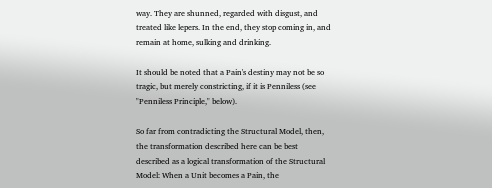way. They are shunned, regarded with disgust, and treated like lepers. In the end, they stop coming in, and remain at home, sulking and drinking.

It should be noted that a Pain's destiny may not be so tragic, but merely constricting, if it is Penniless (see "Penniless Principle," below).

So far from contradicting the Structural Model, then, the transformation described here can be best described as a logical transformation of the Structural Model: When a Unit becomes a Pain, the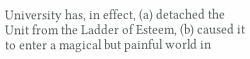University has, in effect, (a) detached the Unit from the Ladder of Esteem, (b) caused it to enter a magical but painful world in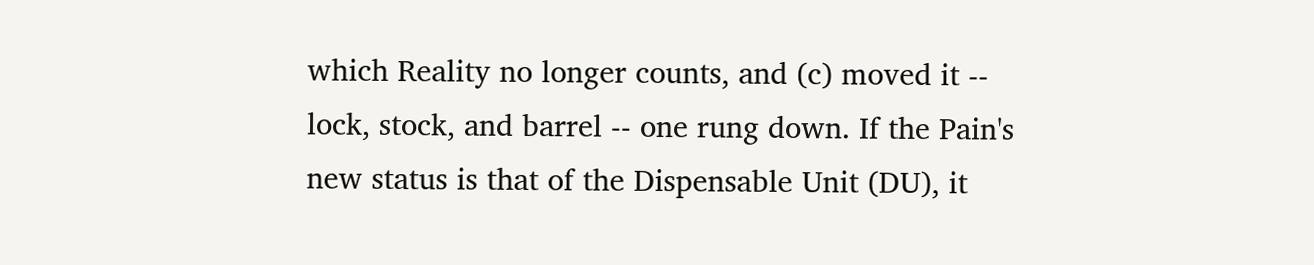which Reality no longer counts, and (c) moved it -- lock, stock, and barrel -- one rung down. If the Pain's new status is that of the Dispensable Unit (DU), it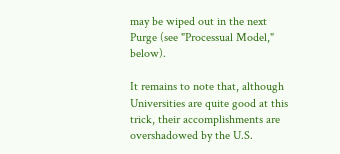may be wiped out in the next Purge (see "Processual Model," below).

It remains to note that, although Universities are quite good at this trick, their accomplishments are overshadowed by the U.S.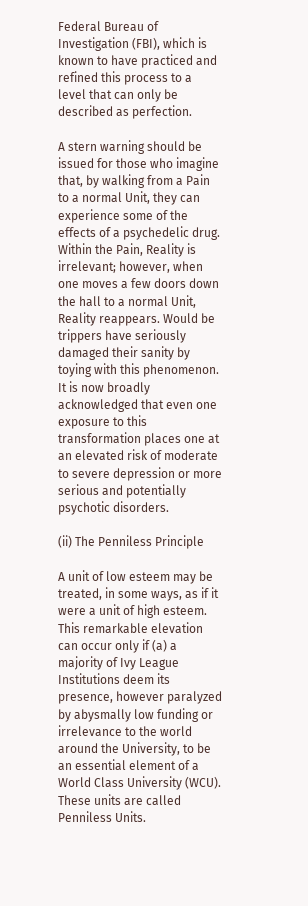Federal Bureau of Investigation (FBI), which is known to have practiced and refined this process to a level that can only be described as perfection.

A stern warning should be issued for those who imagine that, by walking from a Pain to a normal Unit, they can experience some of the effects of a psychedelic drug. Within the Pain, Reality is irrelevant; however, when one moves a few doors down the hall to a normal Unit, Reality reappears. Would be trippers have seriously damaged their sanity by toying with this phenomenon. It is now broadly acknowledged that even one exposure to this transformation places one at an elevated risk of moderate to severe depression or more serious and potentially psychotic disorders.

(ii) The Penniless Principle

A unit of low esteem may be treated, in some ways, as if it were a unit of high esteem. This remarkable elevation can occur only if (a) a majority of Ivy League Institutions deem its presence, however paralyzed by abysmally low funding or irrelevance to the world around the University, to be an essential element of a World Class University (WCU). These units are called Penniless Units.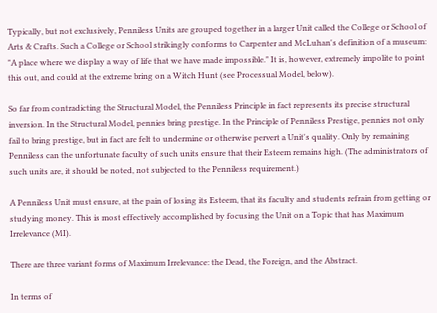Typically, but not exclusively, Penniless Units are grouped together in a larger Unit called the College or School of Arts & Crafts. Such a College or School strikingly conforms to Carpenter and McLuhan's definition of a museum: "A place where we display a way of life that we have made impossible." It is, however, extremely impolite to point this out, and could at the extreme bring on a Witch Hunt (see Processual Model, below).

So far from contradicting the Structural Model, the Penniless Principle in fact represents its precise structural inversion. In the Structural Model, pennies bring prestige. In the Principle of Penniless Prestige, pennies not only fail to bring prestige, but in fact are felt to undermine or otherwise pervert a Unit's quality. Only by remaining Penniless can the unfortunate faculty of such units ensure that their Esteem remains high. (The administrators of such units are, it should be noted, not subjected to the Penniless requirement.)

A Penniless Unit must ensure, at the pain of losing its Esteem, that its faculty and students refrain from getting or studying money. This is most effectively accomplished by focusing the Unit on a Topic that has Maximum Irrelevance (MI).

There are three variant forms of Maximum Irrelevance: the Dead, the Foreign, and the Abstract.

In terms of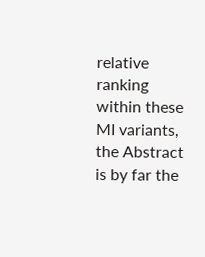relative ranking within these MI variants, the Abstract is by far the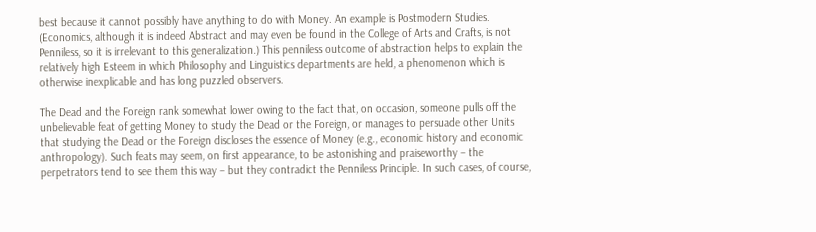best because it cannot possibly have anything to do with Money. An example is Postmodern Studies. (Economics, although it is indeed Abstract and may even be found in the College of Arts and Crafts, is not Penniless, so it is irrelevant to this generalization.) This penniless outcome of abstraction helps to explain the relatively high Esteem in which Philosophy and Linguistics departments are held, a phenomenon which is otherwise inexplicable and has long puzzled observers.

The Dead and the Foreign rank somewhat lower owing to the fact that, on occasion, someone pulls off the unbelievable feat of getting Money to study the Dead or the Foreign, or manages to persuade other Units that studying the Dead or the Foreign discloses the essence of Money (e.g., economic history and economic anthropology). Such feats may seem, on first appearance, to be astonishing and praiseworthy – the perpetrators tend to see them this way – but they contradict the Penniless Principle. In such cases, of course,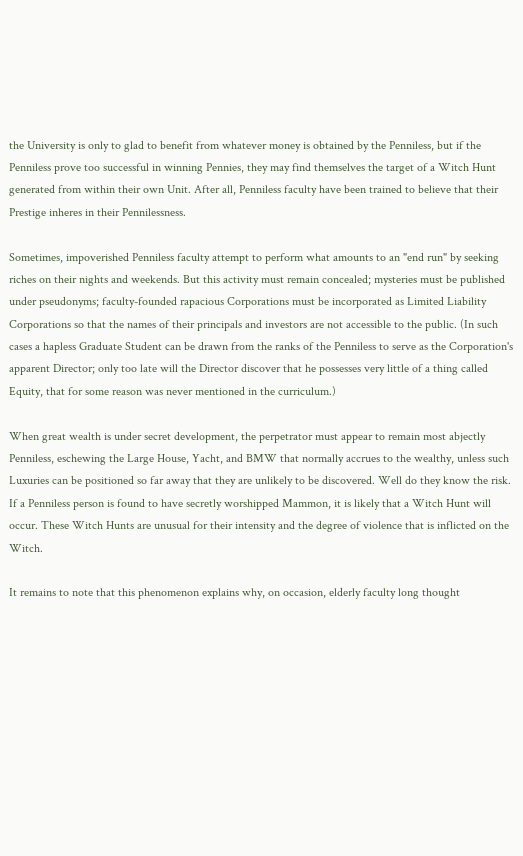the University is only to glad to benefit from whatever money is obtained by the Penniless, but if the Penniless prove too successful in winning Pennies, they may find themselves the target of a Witch Hunt generated from within their own Unit. After all, Penniless faculty have been trained to believe that their Prestige inheres in their Pennilessness.

Sometimes, impoverished Penniless faculty attempt to perform what amounts to an "end run" by seeking riches on their nights and weekends. But this activity must remain concealed; mysteries must be published under pseudonyms; faculty-founded rapacious Corporations must be incorporated as Limited Liability Corporations so that the names of their principals and investors are not accessible to the public. (In such cases a hapless Graduate Student can be drawn from the ranks of the Penniless to serve as the Corporation's apparent Director; only too late will the Director discover that he possesses very little of a thing called Equity, that for some reason was never mentioned in the curriculum.)

When great wealth is under secret development, the perpetrator must appear to remain most abjectly Penniless, eschewing the Large House, Yacht, and BMW that normally accrues to the wealthy, unless such Luxuries can be positioned so far away that they are unlikely to be discovered. Well do they know the risk. If a Penniless person is found to have secretly worshipped Mammon, it is likely that a Witch Hunt will occur. These Witch Hunts are unusual for their intensity and the degree of violence that is inflicted on the Witch.

It remains to note that this phenomenon explains why, on occasion, elderly faculty long thought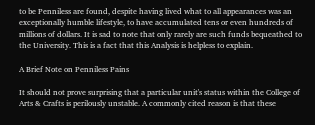to be Penniless are found, despite having lived what to all appearances was an exceptionally humble lifestyle, to have accumulated tens or even hundreds of millions of dollars. It is sad to note that only rarely are such funds bequeathed to the University. This is a fact that this Analysis is helpless to explain.

A Brief Note on Penniless Pains

It should not prove surprising that a particular unit's status within the College of Arts & Crafts is perilously unstable. A commonly cited reason is that these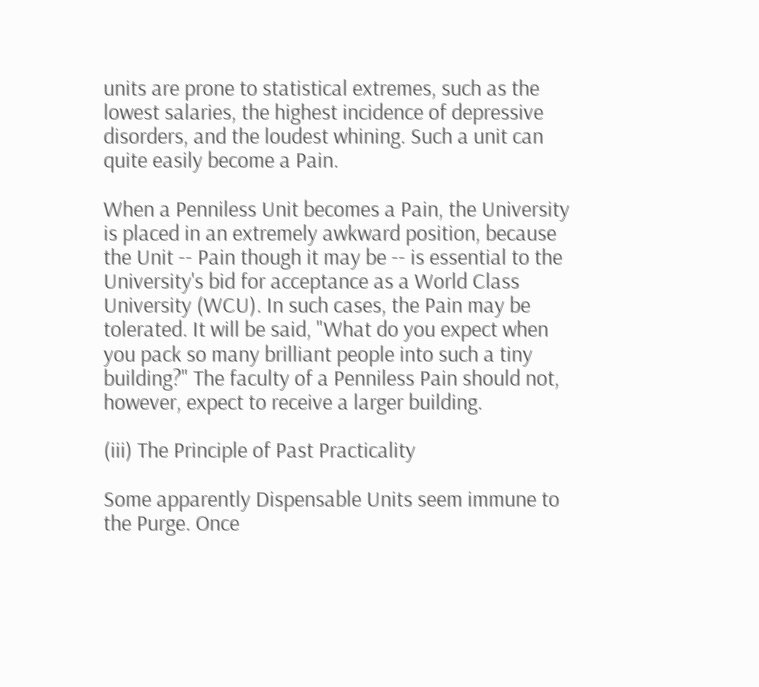units are prone to statistical extremes, such as the lowest salaries, the highest incidence of depressive disorders, and the loudest whining. Such a unit can quite easily become a Pain.

When a Penniless Unit becomes a Pain, the University is placed in an extremely awkward position, because the Unit -- Pain though it may be -- is essential to the University's bid for acceptance as a World Class University (WCU). In such cases, the Pain may be tolerated. It will be said, "What do you expect when you pack so many brilliant people into such a tiny building?" The faculty of a Penniless Pain should not, however, expect to receive a larger building.

(iii) The Principle of Past Practicality

Some apparently Dispensable Units seem immune to the Purge. Once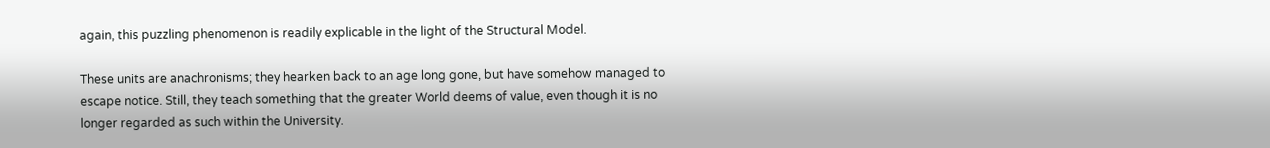again, this puzzling phenomenon is readily explicable in the light of the Structural Model.

These units are anachronisms; they hearken back to an age long gone, but have somehow managed to escape notice. Still, they teach something that the greater World deems of value, even though it is no longer regarded as such within the University.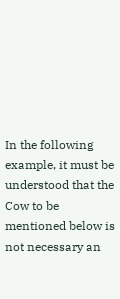In the following example, it must be understood that the Cow to be mentioned below is not necessary an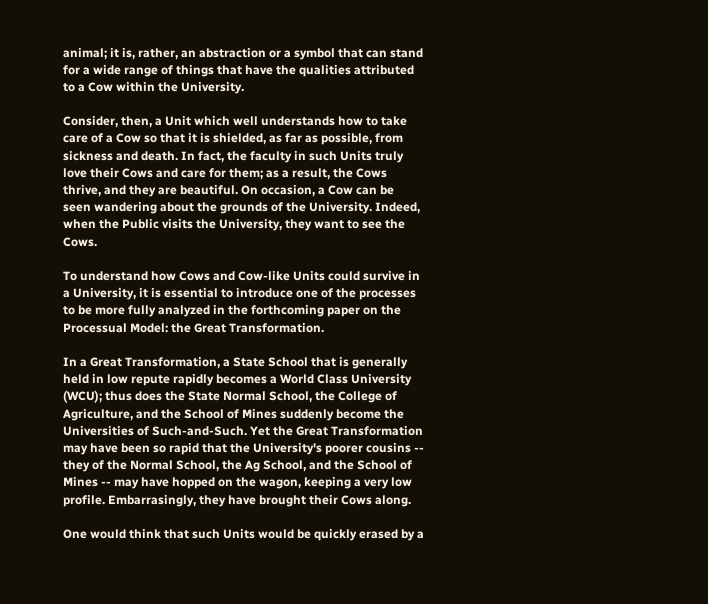animal; it is, rather, an abstraction or a symbol that can stand for a wide range of things that have the qualities attributed to a Cow within the University.

Consider, then, a Unit which well understands how to take care of a Cow so that it is shielded, as far as possible, from sickness and death. In fact, the faculty in such Units truly love their Cows and care for them; as a result, the Cows thrive, and they are beautiful. On occasion, a Cow can be seen wandering about the grounds of the University. Indeed, when the Public visits the University, they want to see the Cows.

To understand how Cows and Cow-like Units could survive in a University, it is essential to introduce one of the processes to be more fully analyzed in the forthcoming paper on the Processual Model: the Great Transformation.

In a Great Transformation, a State School that is generally held in low repute rapidly becomes a World Class University (WCU); thus does the State Normal School, the College of Agriculture, and the School of Mines suddenly become the Universities of Such-and-Such. Yet the Great Transformation may have been so rapid that the University's poorer cousins -- they of the Normal School, the Ag School, and the School of Mines -- may have hopped on the wagon, keeping a very low profile. Embarrasingly, they have brought their Cows along.

One would think that such Units would be quickly erased by a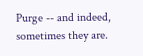Purge -- and indeed, sometimes they are.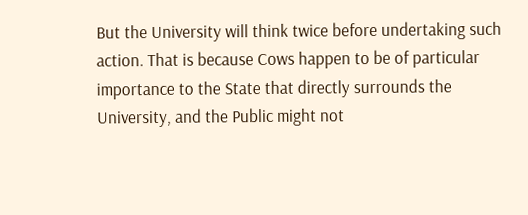But the University will think twice before undertaking such action. That is because Cows happen to be of particular importance to the State that directly surrounds the University, and the Public might not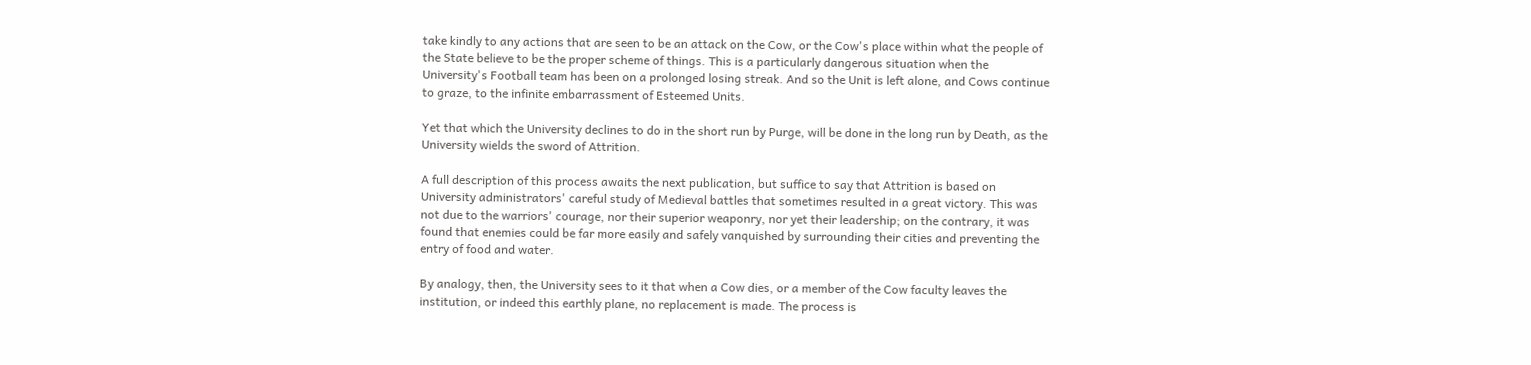take kindly to any actions that are seen to be an attack on the Cow, or the Cow's place within what the people of the State believe to be the proper scheme of things. This is a particularly dangerous situation when the University's Football team has been on a prolonged losing streak. And so the Unit is left alone, and Cows continue to graze, to the infinite embarrassment of Esteemed Units.

Yet that which the University declines to do in the short run by Purge, will be done in the long run by Death, as the University wields the sword of Attrition.

A full description of this process awaits the next publication, but suffice to say that Attrition is based on University administrators' careful study of Medieval battles that sometimes resulted in a great victory. This was not due to the warriors' courage, nor their superior weaponry, nor yet their leadership; on the contrary, it was found that enemies could be far more easily and safely vanquished by surrounding their cities and preventing the entry of food and water.

By analogy, then, the University sees to it that when a Cow dies, or a member of the Cow faculty leaves the institution, or indeed this earthly plane, no replacement is made. The process is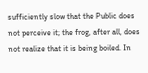sufficiently slow that the Public does not perceive it; the frog, after all, does not realize that it is being boiled. In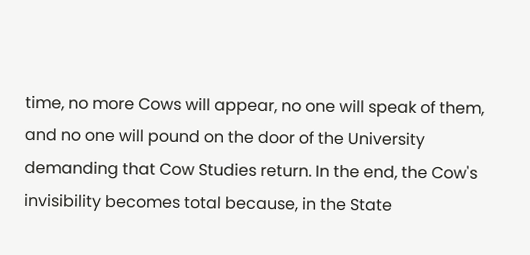time, no more Cows will appear, no one will speak of them, and no one will pound on the door of the University demanding that Cow Studies return. In the end, the Cow's invisibility becomes total because, in the State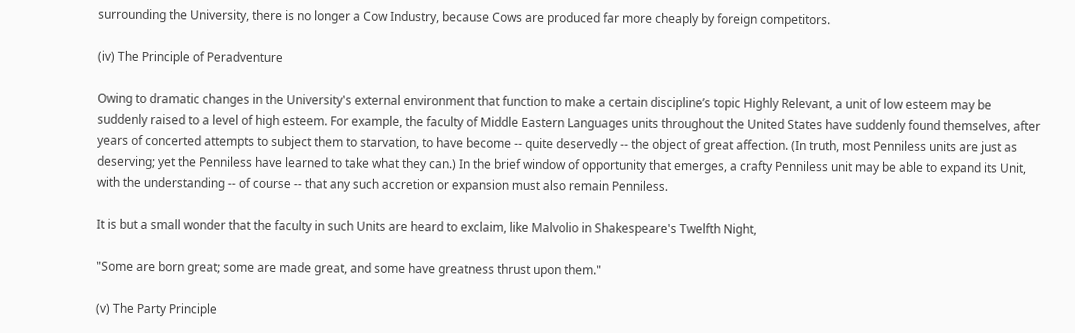surrounding the University, there is no longer a Cow Industry, because Cows are produced far more cheaply by foreign competitors.

(iv) The Principle of Peradventure

Owing to dramatic changes in the University's external environment that function to make a certain discipline’s topic Highly Relevant, a unit of low esteem may be suddenly raised to a level of high esteem. For example, the faculty of Middle Eastern Languages units throughout the United States have suddenly found themselves, after years of concerted attempts to subject them to starvation, to have become -- quite deservedly -- the object of great affection. (In truth, most Penniless units are just as deserving; yet the Penniless have learned to take what they can.) In the brief window of opportunity that emerges, a crafty Penniless unit may be able to expand its Unit, with the understanding -- of course -- that any such accretion or expansion must also remain Penniless.

It is but a small wonder that the faculty in such Units are heard to exclaim, like Malvolio in Shakespeare's Twelfth Night,

"Some are born great; some are made great, and some have greatness thrust upon them."

(v) The Party Principle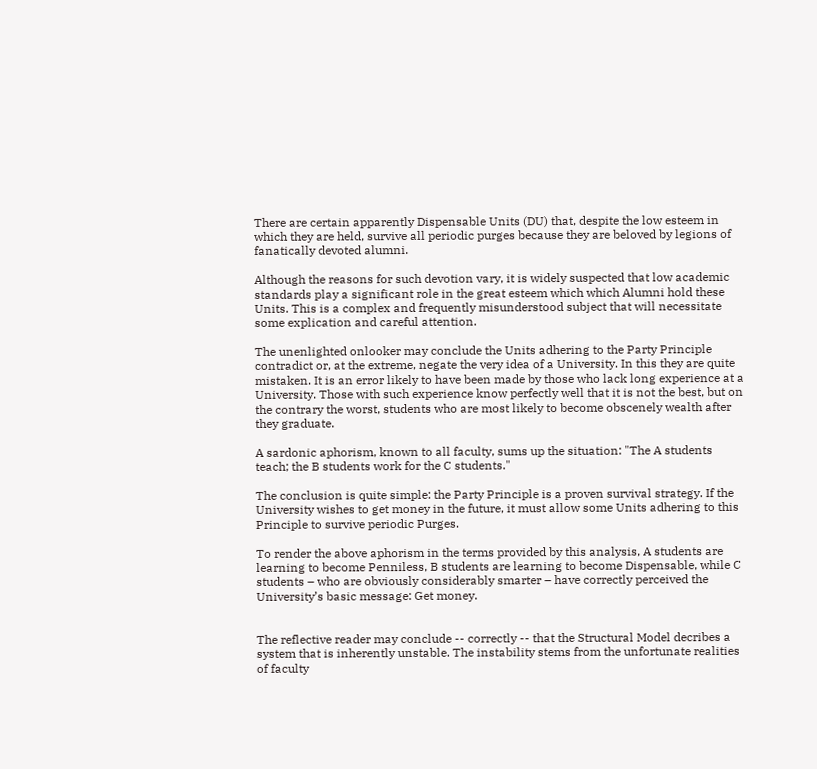There are certain apparently Dispensable Units (DU) that, despite the low esteem in which they are held, survive all periodic purges because they are beloved by legions of fanatically devoted alumni.

Although the reasons for such devotion vary, it is widely suspected that low academic standards play a significant role in the great esteem which which Alumni hold these Units. This is a complex and frequently misunderstood subject that will necessitate some explication and careful attention.

The unenlighted onlooker may conclude the Units adhering to the Party Principle contradict or, at the extreme, negate the very idea of a University. In this they are quite mistaken. It is an error likely to have been made by those who lack long experience at a University. Those with such experience know perfectly well that it is not the best, but on the contrary the worst, students who are most likely to become obscenely wealth after they graduate.

A sardonic aphorism, known to all faculty, sums up the situation: "The A students teach; the B students work for the C students."

The conclusion is quite simple: the Party Principle is a proven survival strategy. If the University wishes to get money in the future, it must allow some Units adhering to this Principle to survive periodic Purges.

To render the above aphorism in the terms provided by this analysis, A students are learning to become Penniless, B students are learning to become Dispensable, while C students – who are obviously considerably smarter – have correctly perceived the University’s basic message: Get money.


The reflective reader may conclude -- correctly -- that the Structural Model decribes a system that is inherently unstable. The instability stems from the unfortunate realities of faculty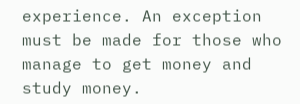experience. An exception must be made for those who manage to get money and study money.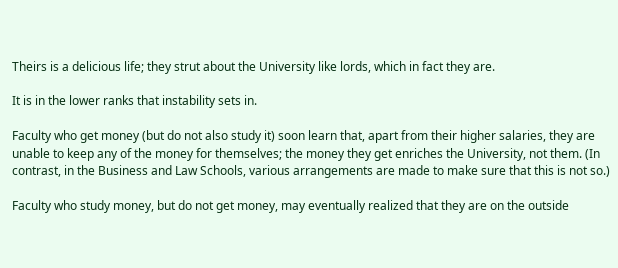Theirs is a delicious life; they strut about the University like lords, which in fact they are.

It is in the lower ranks that instability sets in.

Faculty who get money (but do not also study it) soon learn that, apart from their higher salaries, they are unable to keep any of the money for themselves; the money they get enriches the University, not them. (In contrast, in the Business and Law Schools, various arrangements are made to make sure that this is not so.)

Faculty who study money, but do not get money, may eventually realized that they are on the outside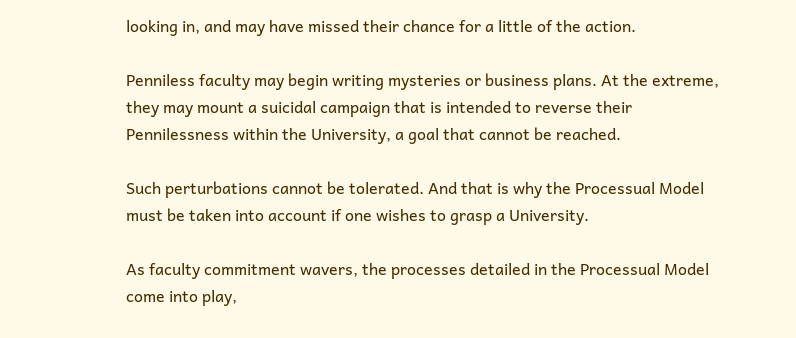looking in, and may have missed their chance for a little of the action.

Penniless faculty may begin writing mysteries or business plans. At the extreme, they may mount a suicidal campaign that is intended to reverse their Pennilessness within the University, a goal that cannot be reached.

Such perturbations cannot be tolerated. And that is why the Processual Model must be taken into account if one wishes to grasp a University.

As faculty commitment wavers, the processes detailed in the Processual Model come into play,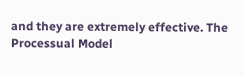and they are extremely effective. The Processual Model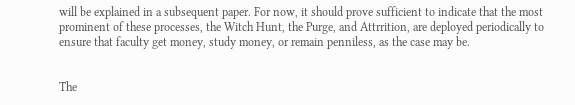will be explained in a subsequent paper. For now, it should prove sufficient to indicate that the most prominent of these processes, the Witch Hunt, the Purge, and Attrrition, are deployed periodically to ensure that faculty get money, study money, or remain penniless, as the case may be.


The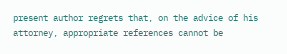present author regrets that, on the advice of his attorney, appropriate references cannot be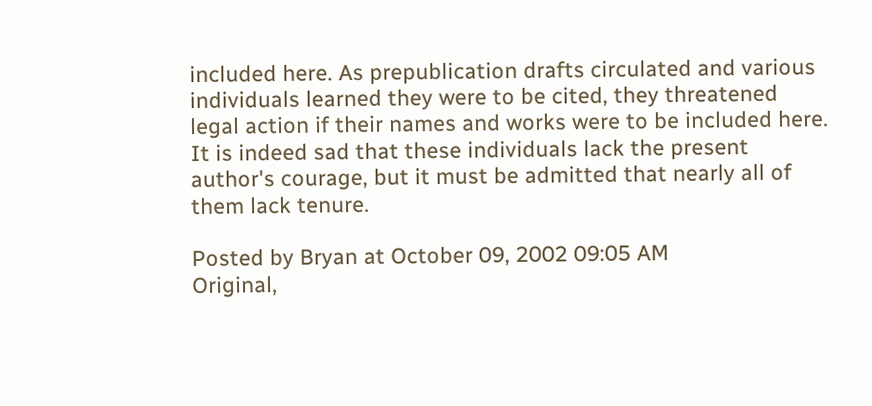included here. As prepublication drafts circulated and various individuals learned they were to be cited, they threatened legal action if their names and works were to be included here. It is indeed sad that these individuals lack the present author's courage, but it must be admitted that nearly all of them lack tenure.

Posted by Bryan at October 09, 2002 09:05 AM
Original,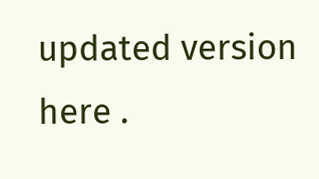updated version here .